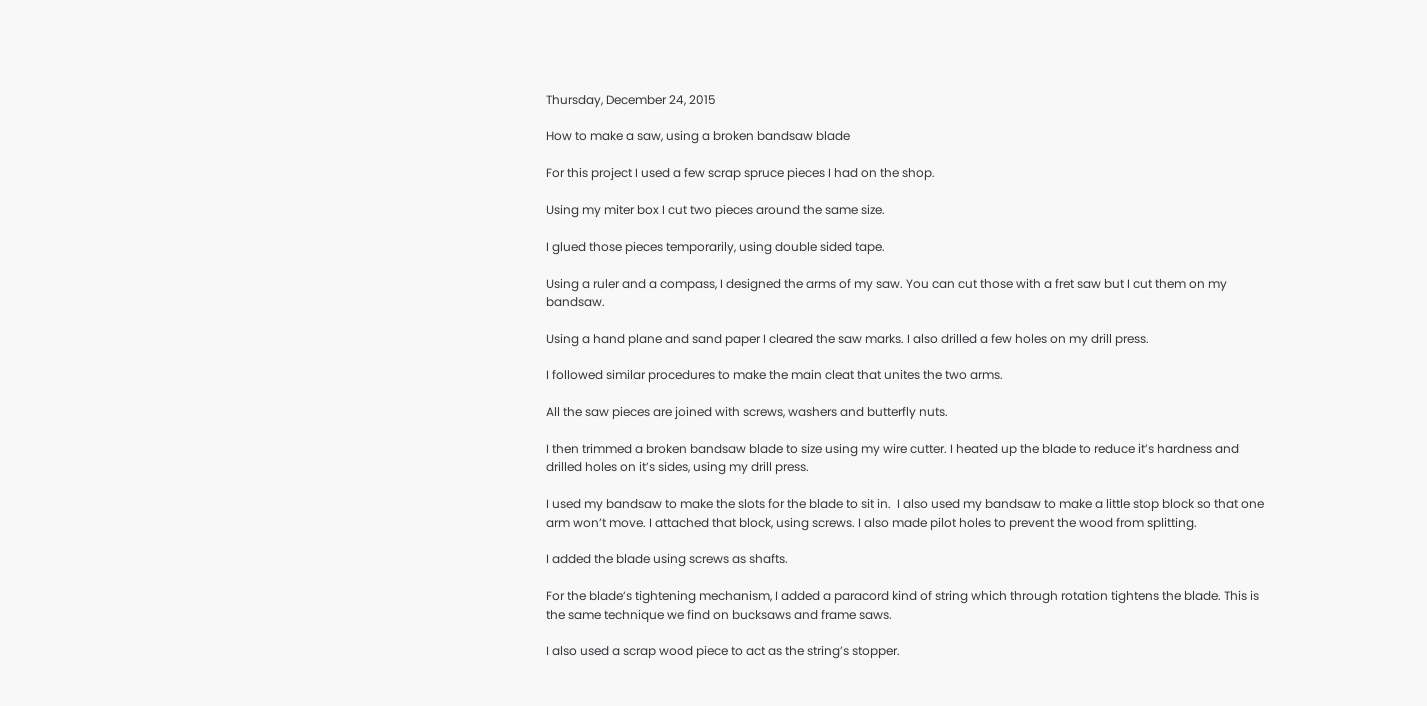Thursday, December 24, 2015

How to make a saw, using a broken bandsaw blade

For this project I used a few scrap spruce pieces I had on the shop.

Using my miter box I cut two pieces around the same size.

I glued those pieces temporarily, using double sided tape.

Using a ruler and a compass, I designed the arms of my saw. You can cut those with a fret saw but I cut them on my bandsaw.

Using a hand plane and sand paper I cleared the saw marks. I also drilled a few holes on my drill press.

I followed similar procedures to make the main cleat that unites the two arms.

All the saw pieces are joined with screws, washers and butterfly nuts.

I then trimmed a broken bandsaw blade to size using my wire cutter. I heated up the blade to reduce it’s hardness and drilled holes on it’s sides, using my drill press.

I used my bandsaw to make the slots for the blade to sit in.  I also used my bandsaw to make a little stop block so that one arm won’t move. I attached that block, using screws. I also made pilot holes to prevent the wood from splitting.

I added the blade using screws as shafts.

For the blade’s tightening mechanism, I added a paracord kind of string which through rotation tightens the blade. This is the same technique we find on bucksaws and frame saws.

I also used a scrap wood piece to act as the string’s stopper.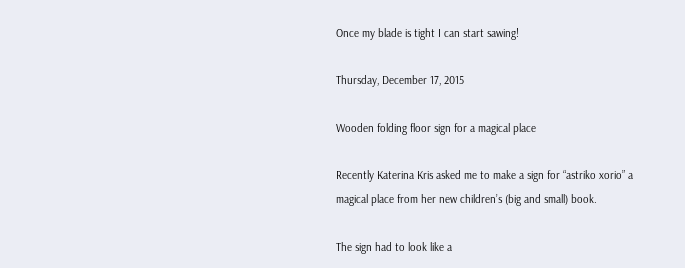Once my blade is tight I can start sawing!

Thursday, December 17, 2015

Wooden folding floor sign for a magical place

Recently Katerina Kris asked me to make a sign for “astriko xorio” a magical place from her new children’s (big and small) book.

The sign had to look like a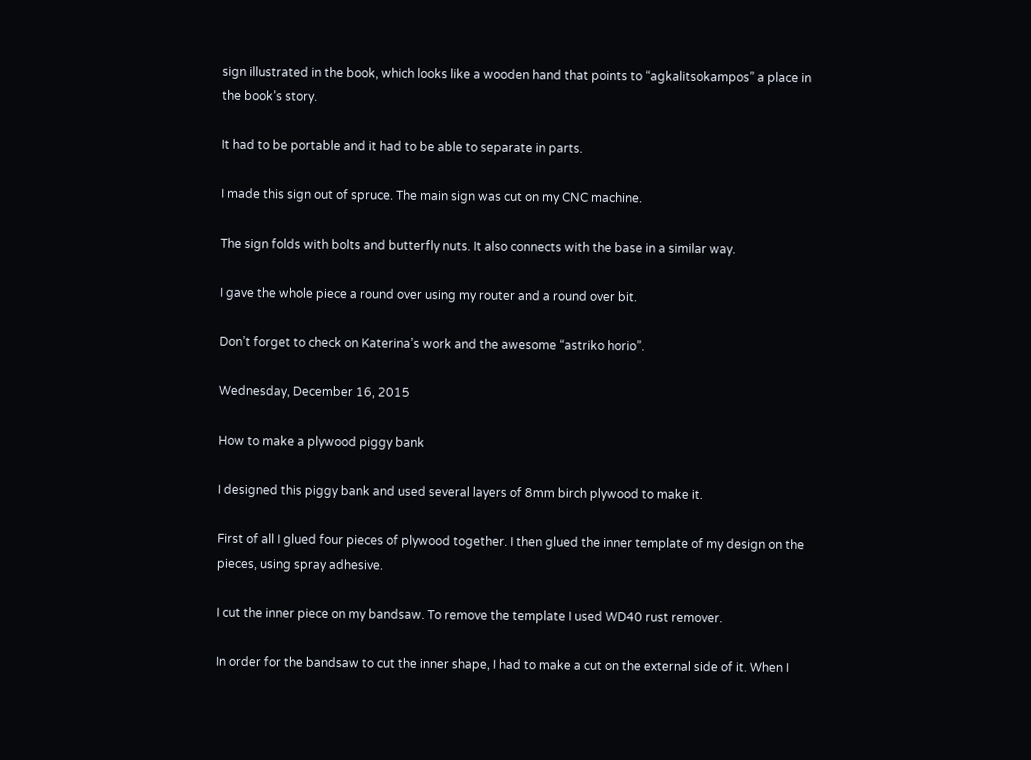sign illustrated in the book, which looks like a wooden hand that points to “agkalitsokampos” a place in the book’s story.

It had to be portable and it had to be able to separate in parts.

I made this sign out of spruce. The main sign was cut on my CNC machine.

The sign folds with bolts and butterfly nuts. It also connects with the base in a similar way.

I gave the whole piece a round over using my router and a round over bit.

Don’t forget to check on Katerina’s work and the awesome “astriko horio”.

Wednesday, December 16, 2015

How to make a plywood piggy bank

I designed this piggy bank and used several layers of 8mm birch plywood to make it.

First of all I glued four pieces of plywood together. I then glued the inner template of my design on the pieces, using spray adhesive.

I cut the inner piece on my bandsaw. To remove the template I used WD40 rust remover.

In order for the bandsaw to cut the inner shape, I had to make a cut on the external side of it. When I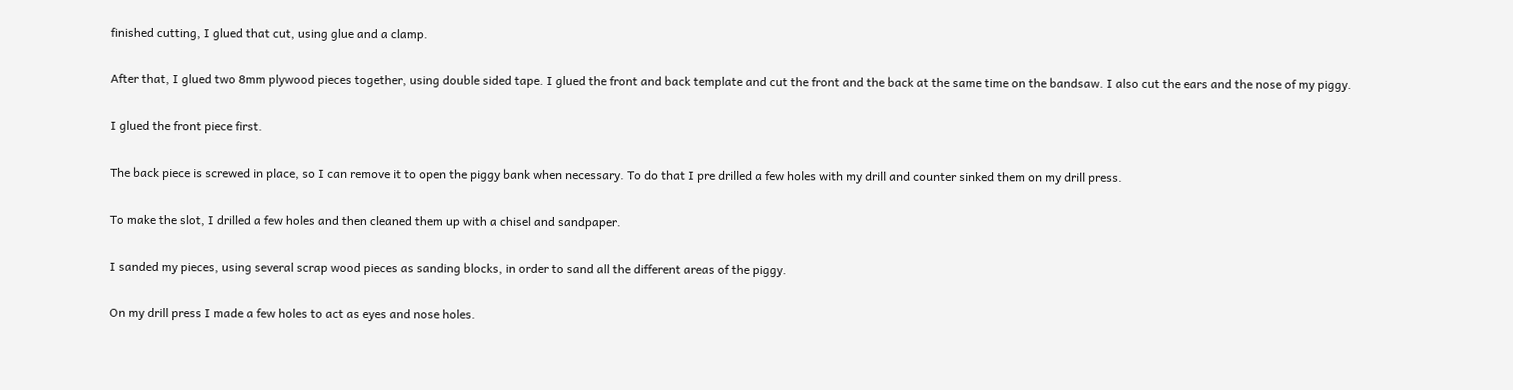finished cutting, I glued that cut, using glue and a clamp.

After that, I glued two 8mm plywood pieces together, using double sided tape. I glued the front and back template and cut the front and the back at the same time on the bandsaw. I also cut the ears and the nose of my piggy.

I glued the front piece first.

The back piece is screwed in place, so I can remove it to open the piggy bank when necessary. To do that I pre drilled a few holes with my drill and counter sinked them on my drill press.

To make the slot, I drilled a few holes and then cleaned them up with a chisel and sandpaper.

I sanded my pieces, using several scrap wood pieces as sanding blocks, in order to sand all the different areas of the piggy.

On my drill press I made a few holes to act as eyes and nose holes.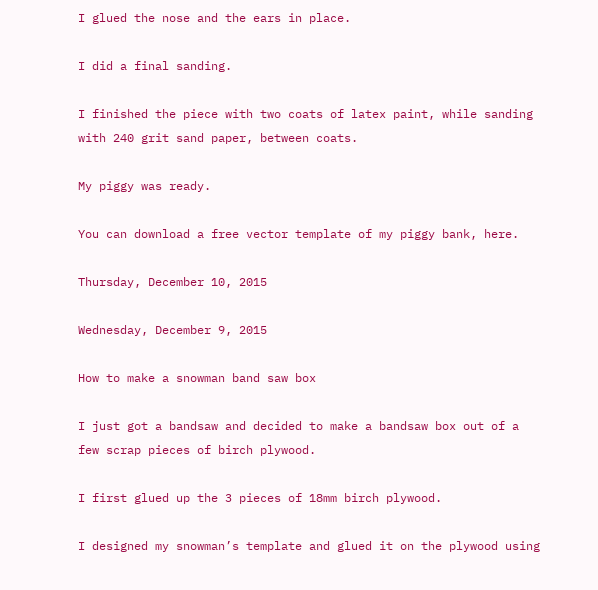I glued the nose and the ears in place.

I did a final sanding.

I finished the piece with two coats of latex paint, while sanding with 240 grit sand paper, between coats.

My piggy was ready.

You can download a free vector template of my piggy bank, here.

Thursday, December 10, 2015

Wednesday, December 9, 2015

How to make a snowman band saw box

I just got a bandsaw and decided to make a bandsaw box out of a few scrap pieces of birch plywood.

I first glued up the 3 pieces of 18mm birch plywood.

I designed my snowman’s template and glued it on the plywood using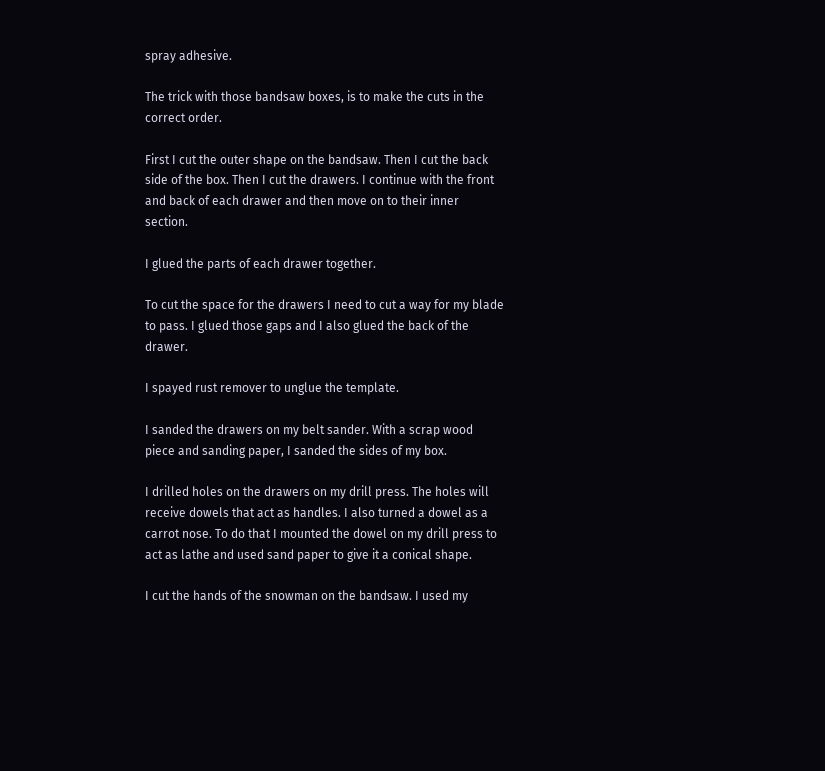spray adhesive.

The trick with those bandsaw boxes, is to make the cuts in the correct order.

First I cut the outer shape on the bandsaw. Then I cut the back side of the box. Then I cut the drawers. I continue with the front and back of each drawer and then move on to their inner section.

I glued the parts of each drawer together.

To cut the space for the drawers I need to cut a way for my blade to pass. I glued those gaps and I also glued the back of the drawer.

I spayed rust remover to unglue the template.

I sanded the drawers on my belt sander. With a scrap wood piece and sanding paper, I sanded the sides of my box.

I drilled holes on the drawers on my drill press. The holes will receive dowels that act as handles. I also turned a dowel as a carrot nose. To do that I mounted the dowel on my drill press to act as lathe and used sand paper to give it a conical shape.

I cut the hands of the snowman on the bandsaw. I used my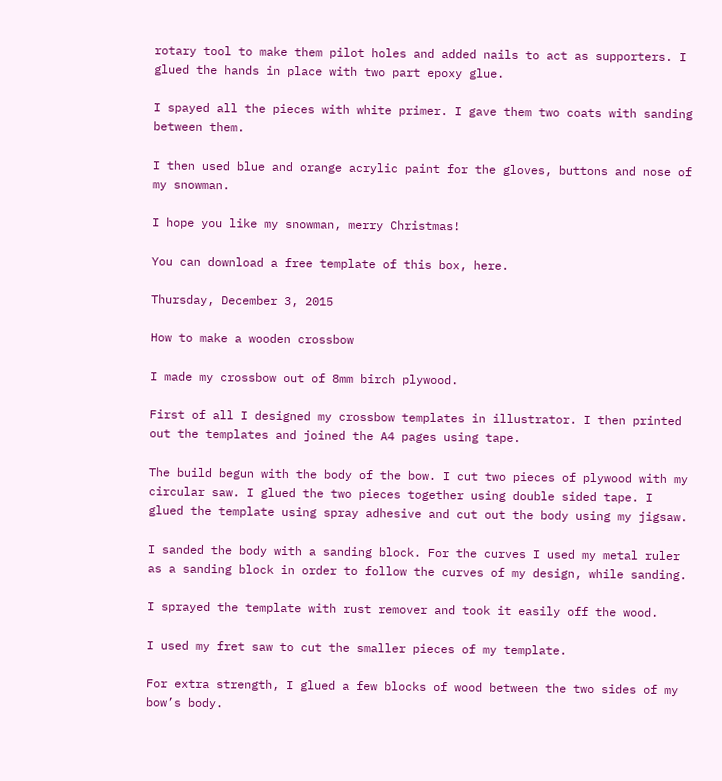rotary tool to make them pilot holes and added nails to act as supporters. I glued the hands in place with two part epoxy glue.

I spayed all the pieces with white primer. I gave them two coats with sanding between them.

I then used blue and orange acrylic paint for the gloves, buttons and nose of my snowman.

I hope you like my snowman, merry Christmas!

You can download a free template of this box, here.

Thursday, December 3, 2015

How to make a wooden crossbow

I made my crossbow out of 8mm birch plywood.

First of all I designed my crossbow templates in illustrator. I then printed out the templates and joined the A4 pages using tape.

The build begun with the body of the bow. I cut two pieces of plywood with my circular saw. I glued the two pieces together using double sided tape. I glued the template using spray adhesive and cut out the body using my jigsaw.

I sanded the body with a sanding block. For the curves I used my metal ruler as a sanding block in order to follow the curves of my design, while sanding.

I sprayed the template with rust remover and took it easily off the wood.

I used my fret saw to cut the smaller pieces of my template.

For extra strength, I glued a few blocks of wood between the two sides of my bow’s body.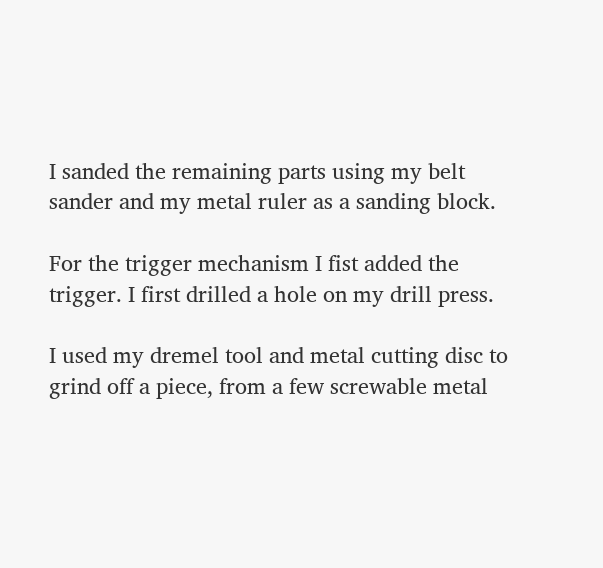I sanded the remaining parts using my belt sander and my metal ruler as a sanding block.

For the trigger mechanism I fist added the trigger. I first drilled a hole on my drill press.

I used my dremel tool and metal cutting disc to grind off a piece, from a few screwable metal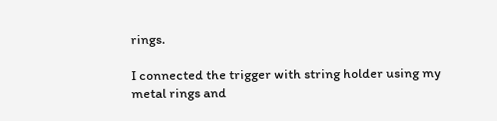rings.

I connected the trigger with string holder using my metal rings and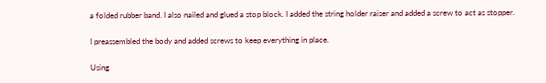a folded rubber band. I also nailed and glued a stop block. I added the string holder raiser and added a screw to act as stopper.

I preassembled the body and added screws to keep everything in place.

Using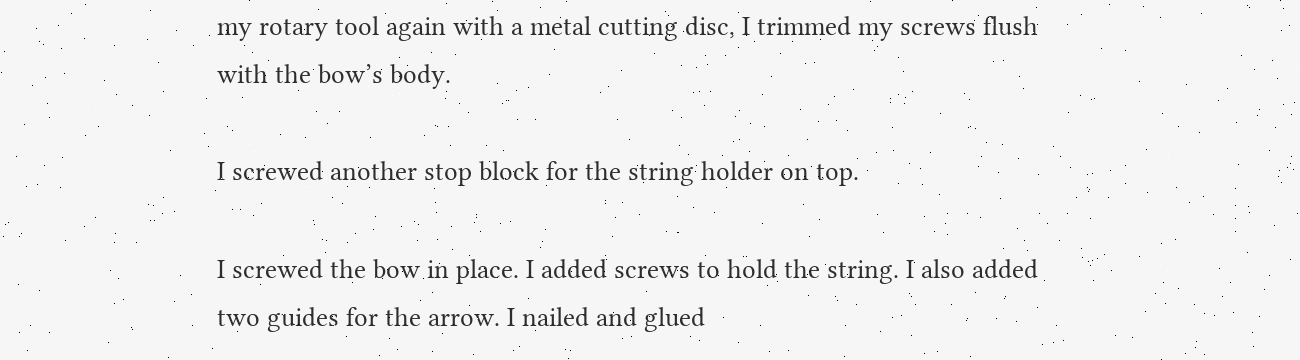my rotary tool again with a metal cutting disc, I trimmed my screws flush with the bow’s body.

I screwed another stop block for the string holder on top.

I screwed the bow in place. I added screws to hold the string. I also added two guides for the arrow. I nailed and glued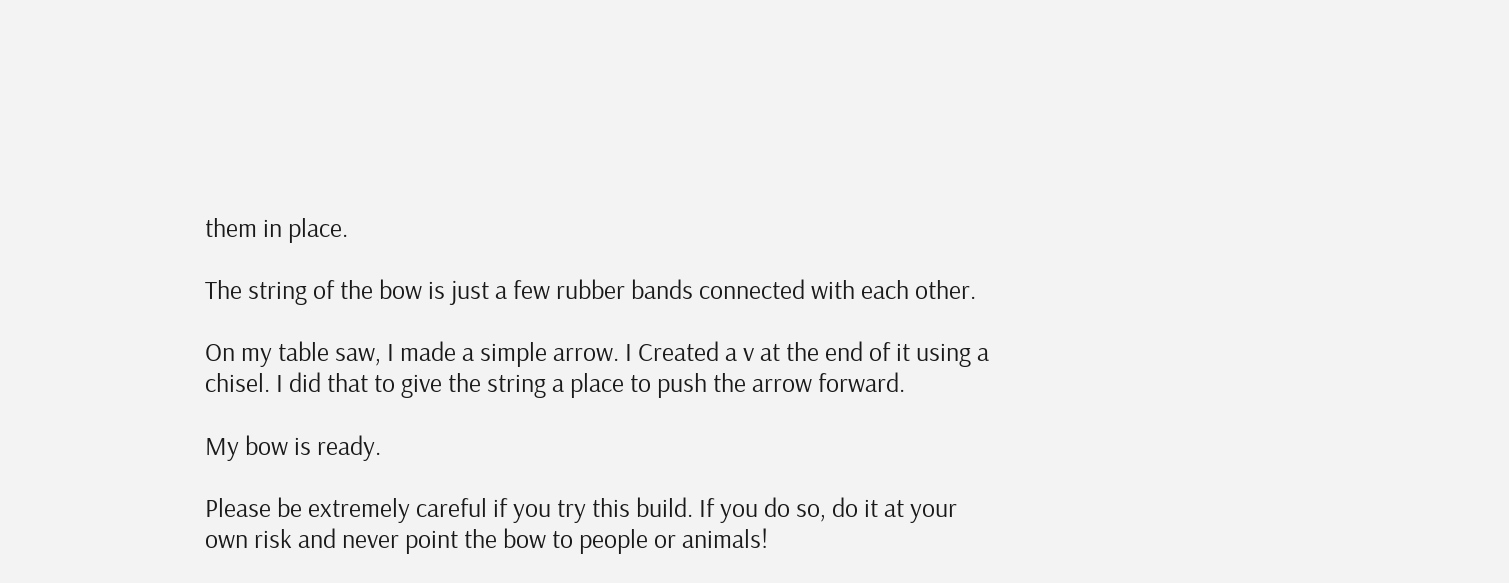them in place.

The string of the bow is just a few rubber bands connected with each other.

On my table saw, I made a simple arrow. I Created a v at the end of it using a chisel. I did that to give the string a place to push the arrow forward.

My bow is ready.

Please be extremely careful if you try this build. If you do so, do it at your own risk and never point the bow to people or animals!